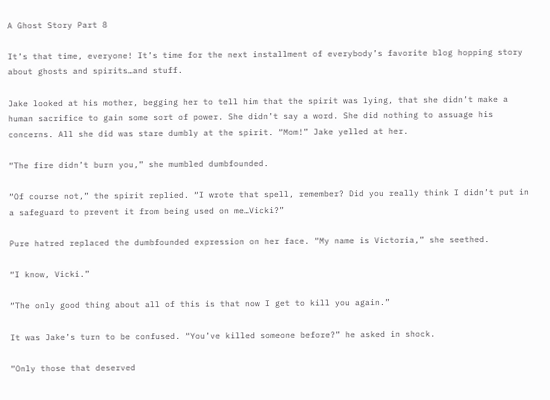A Ghost Story Part 8

It’s that time, everyone! It’s time for the next installment of everybody’s favorite blog hopping story about ghosts and spirits…and stuff.

Jake looked at his mother, begging her to tell him that the spirit was lying, that she didn’t make a human sacrifice to gain some sort of power. She didn’t say a word. She did nothing to assuage his concerns. All she did was stare dumbly at the spirit. “Mom!” Jake yelled at her.

“The fire didn’t burn you,” she mumbled dumbfounded.

“Of course not,” the spirit replied. “I wrote that spell, remember? Did you really think I didn’t put in a safeguard to prevent it from being used on me…Vicki?”

Pure hatred replaced the dumbfounded expression on her face. “My name is Victoria,” she seethed.

“I know, Vicki.”

“The only good thing about all of this is that now I get to kill you again.”

It was Jake’s turn to be confused. “You’ve killed someone before?” he asked in shock.

“Only those that deserved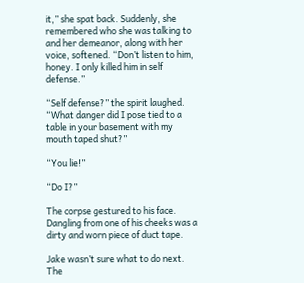it,” she spat back. Suddenly, she remembered who she was talking to and her demeanor, along with her voice, softened. “Don’t listen to him, honey. I only killed him in self defense.”

“Self defense?” the spirit laughed. “What danger did I pose tied to a table in your basement with my mouth taped shut?”

“You lie!”

“Do I?”

The corpse gestured to his face. Dangling from one of his cheeks was a dirty and worn piece of duct tape.

Jake wasn’t sure what to do next.  The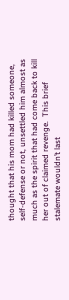thought that his mom had killed someone, self-defense or not, unsettled him almost as much as the spirit that had come back to kill her out of claimed revenge.  This brief stalemate wouldn’t last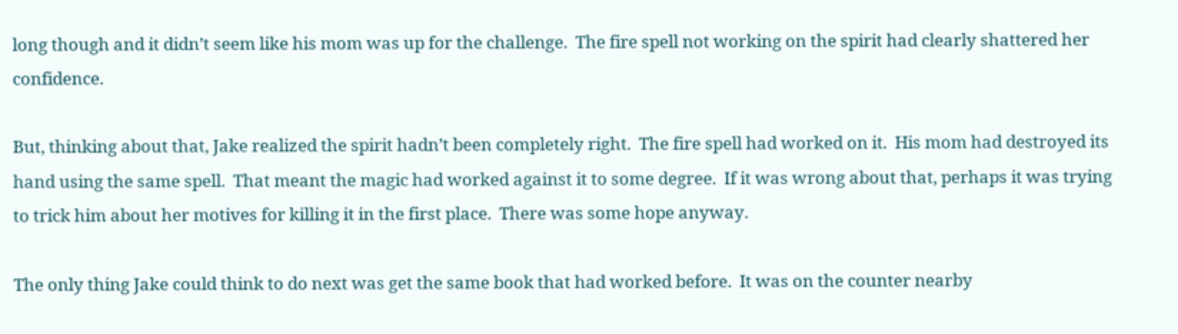long though and it didn’t seem like his mom was up for the challenge.  The fire spell not working on the spirit had clearly shattered her confidence.

But, thinking about that, Jake realized the spirit hadn’t been completely right.  The fire spell had worked on it.  His mom had destroyed its hand using the same spell.  That meant the magic had worked against it to some degree.  If it was wrong about that, perhaps it was trying to trick him about her motives for killing it in the first place.  There was some hope anyway.

The only thing Jake could think to do next was get the same book that had worked before.  It was on the counter nearby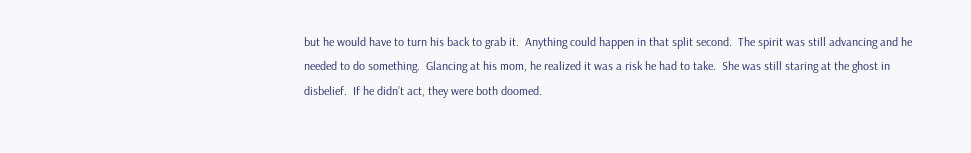but he would have to turn his back to grab it.  Anything could happen in that split second.  The spirit was still advancing and he needed to do something.  Glancing at his mom, he realized it was a risk he had to take.  She was still staring at the ghost in disbelief.  If he didn’t act, they were both doomed.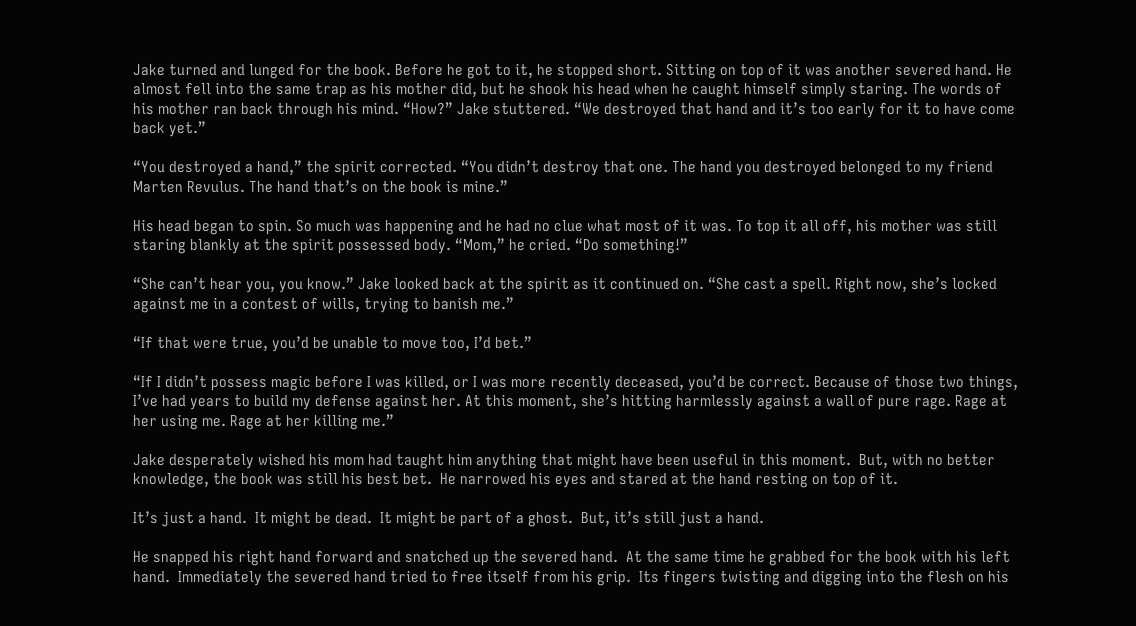Jake turned and lunged for the book. Before he got to it, he stopped short. Sitting on top of it was another severed hand. He almost fell into the same trap as his mother did, but he shook his head when he caught himself simply staring. The words of his mother ran back through his mind. “How?” Jake stuttered. “We destroyed that hand and it’s too early for it to have come back yet.”

“You destroyed a hand,” the spirit corrected. “You didn’t destroy that one. The hand you destroyed belonged to my friend Marten Revulus. The hand that’s on the book is mine.”

His head began to spin. So much was happening and he had no clue what most of it was. To top it all off, his mother was still staring blankly at the spirit possessed body. “Mom,” he cried. “Do something!”

“She can’t hear you, you know.” Jake looked back at the spirit as it continued on. “She cast a spell. Right now, she’s locked against me in a contest of wills, trying to banish me.”

“If that were true, you’d be unable to move too, I’d bet.”

“If I didn’t possess magic before I was killed, or I was more recently deceased, you’d be correct. Because of those two things, I’ve had years to build my defense against her. At this moment, she’s hitting harmlessly against a wall of pure rage. Rage at her using me. Rage at her killing me.”

Jake desperately wished his mom had taught him anything that might have been useful in this moment.  But, with no better knowledge, the book was still his best bet.  He narrowed his eyes and stared at the hand resting on top of it.

It’s just a hand.  It might be dead.  It might be part of a ghost.  But, it’s still just a hand.

He snapped his right hand forward and snatched up the severed hand.  At the same time he grabbed for the book with his left hand.  Immediately the severed hand tried to free itself from his grip.  Its fingers twisting and digging into the flesh on his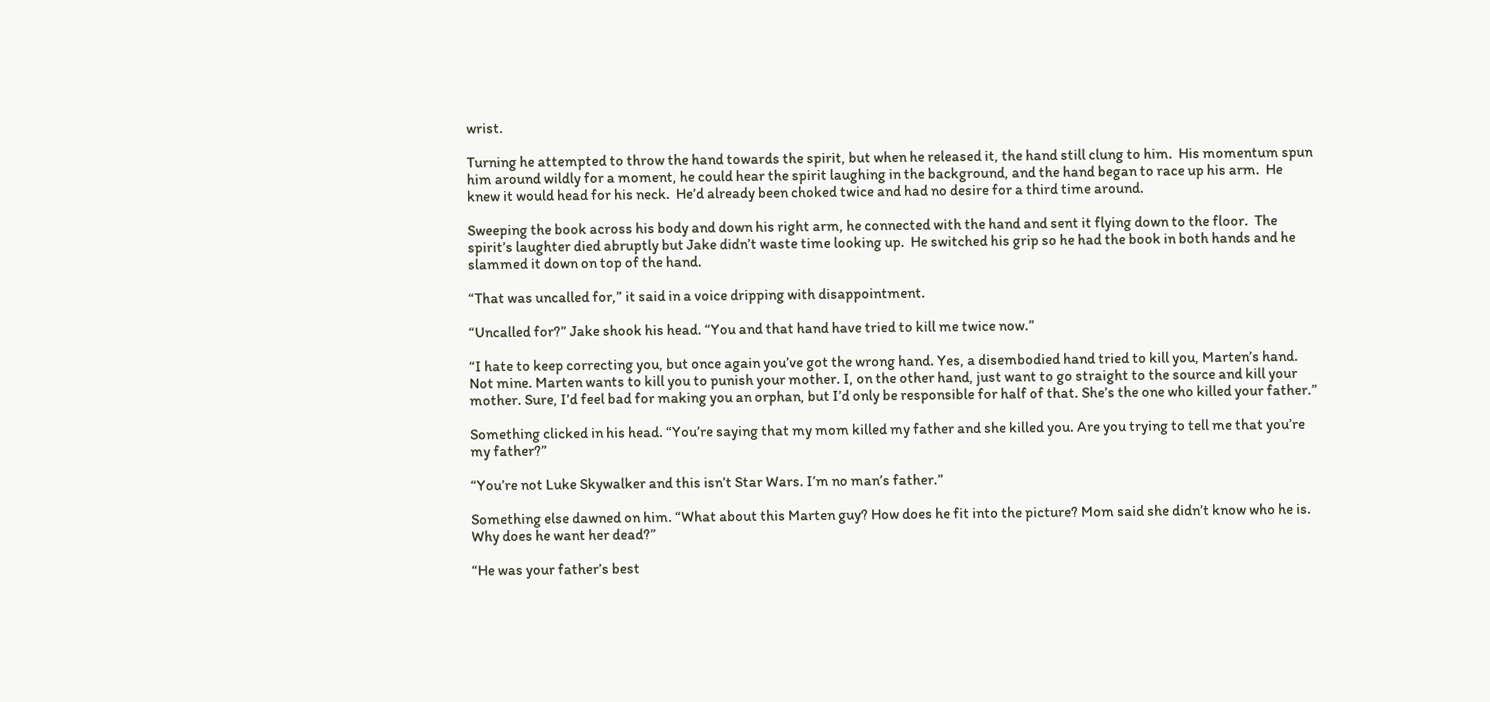wrist.

Turning he attempted to throw the hand towards the spirit, but when he released it, the hand still clung to him.  His momentum spun him around wildly for a moment, he could hear the spirit laughing in the background, and the hand began to race up his arm.  He knew it would head for his neck.  He’d already been choked twice and had no desire for a third time around.

Sweeping the book across his body and down his right arm, he connected with the hand and sent it flying down to the floor.  The spirit’s laughter died abruptly but Jake didn’t waste time looking up.  He switched his grip so he had the book in both hands and he slammed it down on top of the hand.

“That was uncalled for,” it said in a voice dripping with disappointment.

“Uncalled for?” Jake shook his head. “You and that hand have tried to kill me twice now.”

“I hate to keep correcting you, but once again you’ve got the wrong hand. Yes, a disembodied hand tried to kill you, Marten’s hand. Not mine. Marten wants to kill you to punish your mother. I, on the other hand, just want to go straight to the source and kill your mother. Sure, I’d feel bad for making you an orphan, but I’d only be responsible for half of that. She’s the one who killed your father.”

Something clicked in his head. “You’re saying that my mom killed my father and she killed you. Are you trying to tell me that you’re my father?”

“You’re not Luke Skywalker and this isn’t Star Wars. I’m no man’s father.”

Something else dawned on him. “What about this Marten guy? How does he fit into the picture? Mom said she didn’t know who he is. Why does he want her dead?”

“He was your father’s best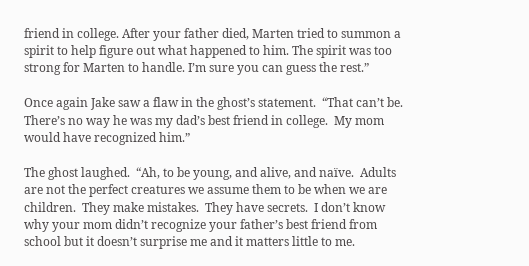friend in college. After your father died, Marten tried to summon a spirit to help figure out what happened to him. The spirit was too strong for Marten to handle. I’m sure you can guess the rest.”

Once again Jake saw a flaw in the ghost’s statement.  “That can’t be.  There’s no way he was my dad’s best friend in college.  My mom would have recognized him.”

The ghost laughed.  “Ah, to be young, and alive, and naïve.  Adults are not the perfect creatures we assume them to be when we are children.  They make mistakes.  They have secrets.  I don’t know why your mom didn’t recognize your father’s best friend from school but it doesn’t surprise me and it matters little to me.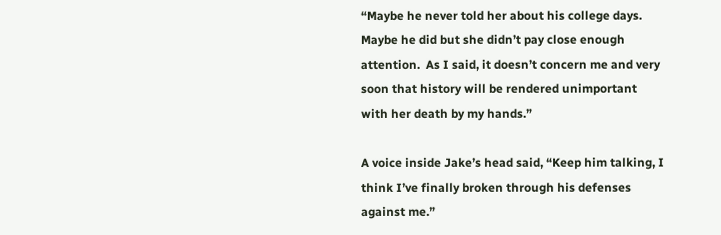“Maybe he never told her about his college days.  Maybe he did but she didn’t pay close enough attention.  As I said, it doesn’t concern me and very soon that history will be rendered unimportant with her death by my hands.”

A voice inside Jake’s head said, “Keep him talking, I think I’ve finally broken through his defenses against me.”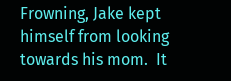Frowning, Jake kept himself from looking towards his mom.  It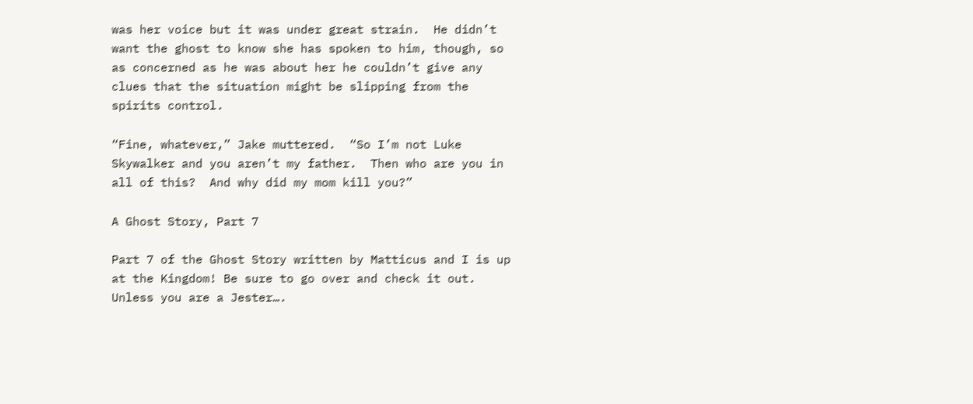was her voice but it was under great strain.  He didn’t want the ghost to know she has spoken to him, though, so as concerned as he was about her he couldn’t give any clues that the situation might be slipping from the spirits control.

“Fine, whatever,” Jake muttered.  “So I’m not Luke Skywalker and you aren’t my father.  Then who are you in all of this?  And why did my mom kill you?”

A Ghost Story, Part 7

Part 7 of the Ghost Story written by Matticus and I is up at the Kingdom! Be sure to go over and check it out. Unless you are a Jester….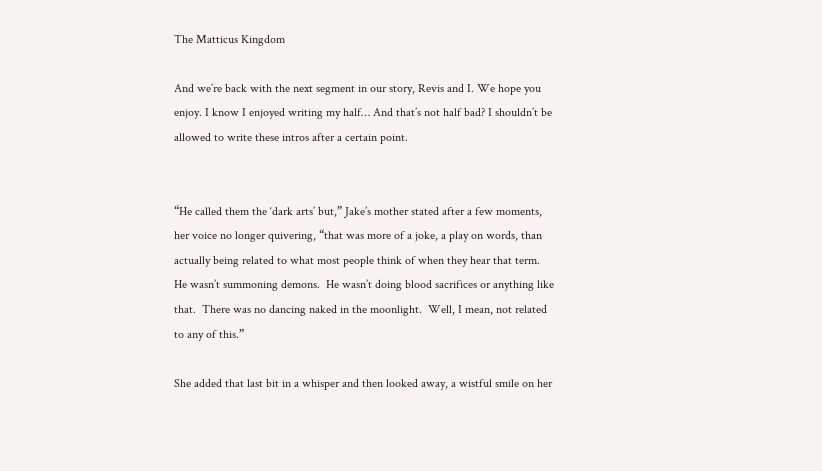The Matticus Kingdom

And we’re back with the next segment in our story, Revis and I. We hope you enjoy. I know I enjoyed writing my half… And that’s not half bad? I shouldn’t be allowed to write these intros after a certain point.


“He called them the ‘dark arts’ but,” Jake’s mother stated after a few moments, her voice no longer quivering, “that was more of a joke, a play on words, than actually being related to what most people think of when they hear that term.  He wasn’t summoning demons.  He wasn’t doing blood sacrifices or anything like that.  There was no dancing naked in the moonlight.  Well, I mean, not related to any of this.”

She added that last bit in a whisper and then looked away, a wistful smile on her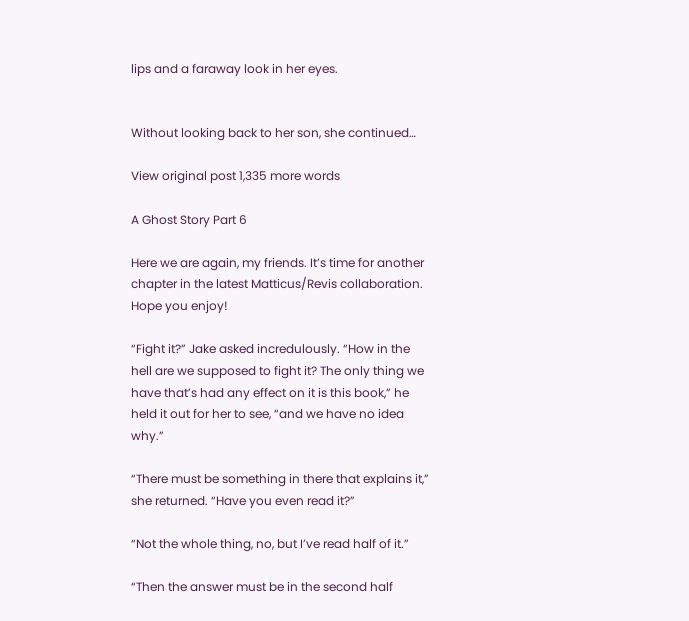lips and a faraway look in her eyes.


Without looking back to her son, she continued…

View original post 1,335 more words

A Ghost Story Part 6

Here we are again, my friends. It’s time for another chapter in the latest Matticus/Revis collaboration. Hope you enjoy!

“Fight it?” Jake asked incredulously. “How in the hell are we supposed to fight it? The only thing we have that’s had any effect on it is this book,” he held it out for her to see, “and we have no idea why.”

“There must be something in there that explains it,” she returned. “Have you even read it?”

“Not the whole thing, no, but I’ve read half of it.”

“Then the answer must be in the second half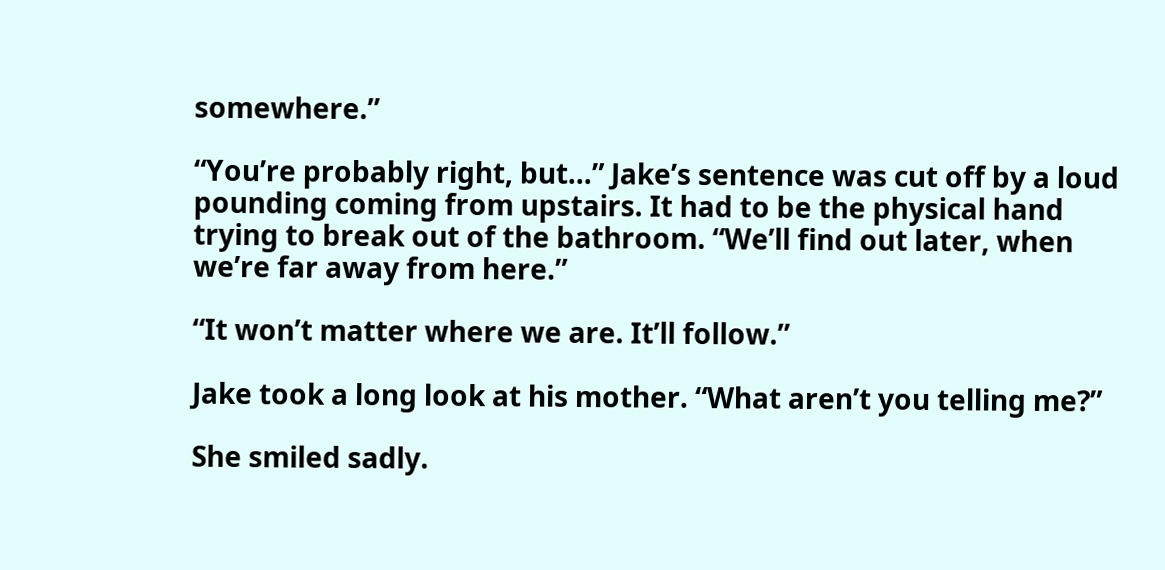somewhere.”

“You’re probably right, but…” Jake’s sentence was cut off by a loud pounding coming from upstairs. It had to be the physical hand trying to break out of the bathroom. “We’ll find out later, when we’re far away from here.”

“It won’t matter where we are. It’ll follow.”

Jake took a long look at his mother. “What aren’t you telling me?”

She smiled sadly.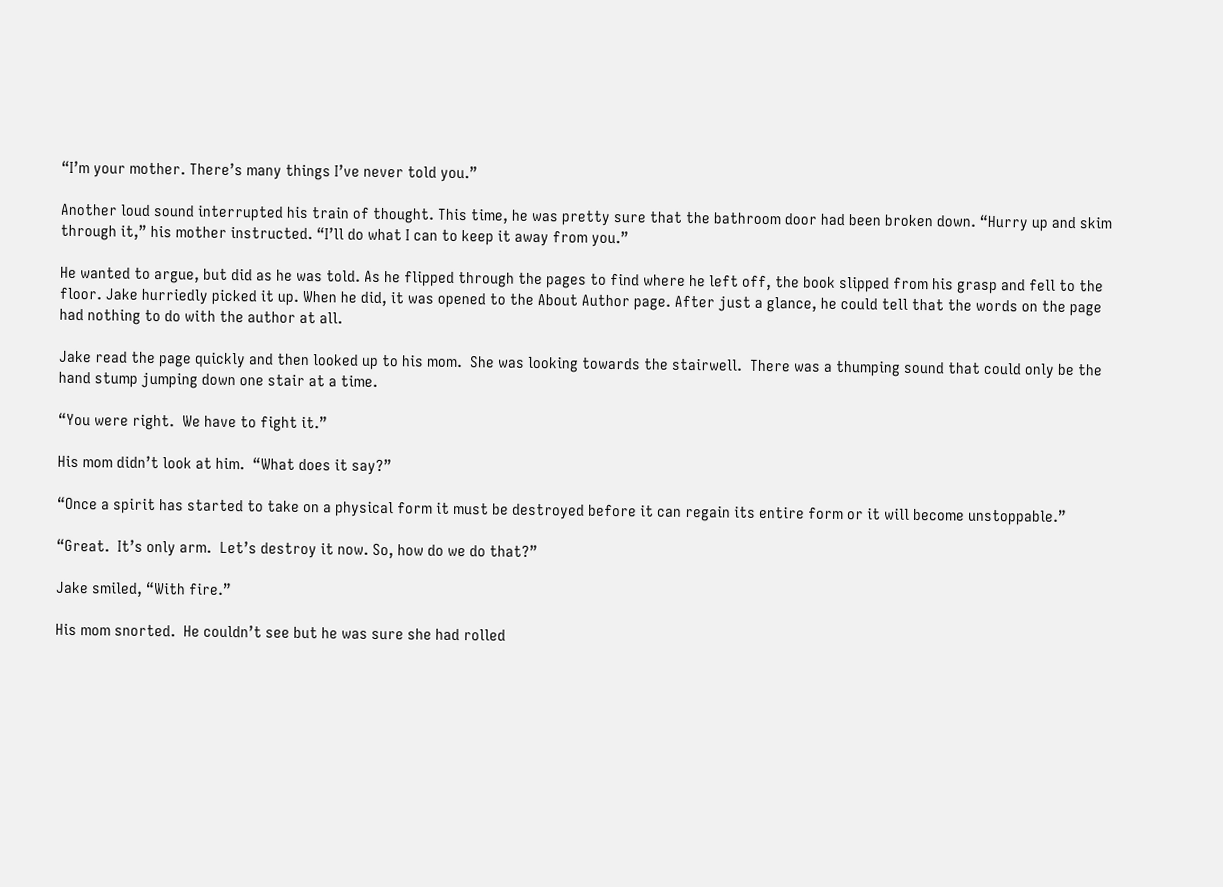“I’m your mother. There’s many things I’ve never told you.”

Another loud sound interrupted his train of thought. This time, he was pretty sure that the bathroom door had been broken down. “Hurry up and skim through it,” his mother instructed. “I’ll do what I can to keep it away from you.”

He wanted to argue, but did as he was told. As he flipped through the pages to find where he left off, the book slipped from his grasp and fell to the floor. Jake hurriedly picked it up. When he did, it was opened to the About Author page. After just a glance, he could tell that the words on the page had nothing to do with the author at all.

Jake read the page quickly and then looked up to his mom.  She was looking towards the stairwell.  There was a thumping sound that could only be the hand stump jumping down one stair at a time.

“You were right.  We have to fight it.”

His mom didn’t look at him.  “What does it say?”

“Once a spirit has started to take on a physical form it must be destroyed before it can regain its entire form or it will become unstoppable.”

“Great.  It’s only arm.  Let’s destroy it now. So, how do we do that?”

Jake smiled, “With fire.”

His mom snorted.  He couldn’t see but he was sure she had rolled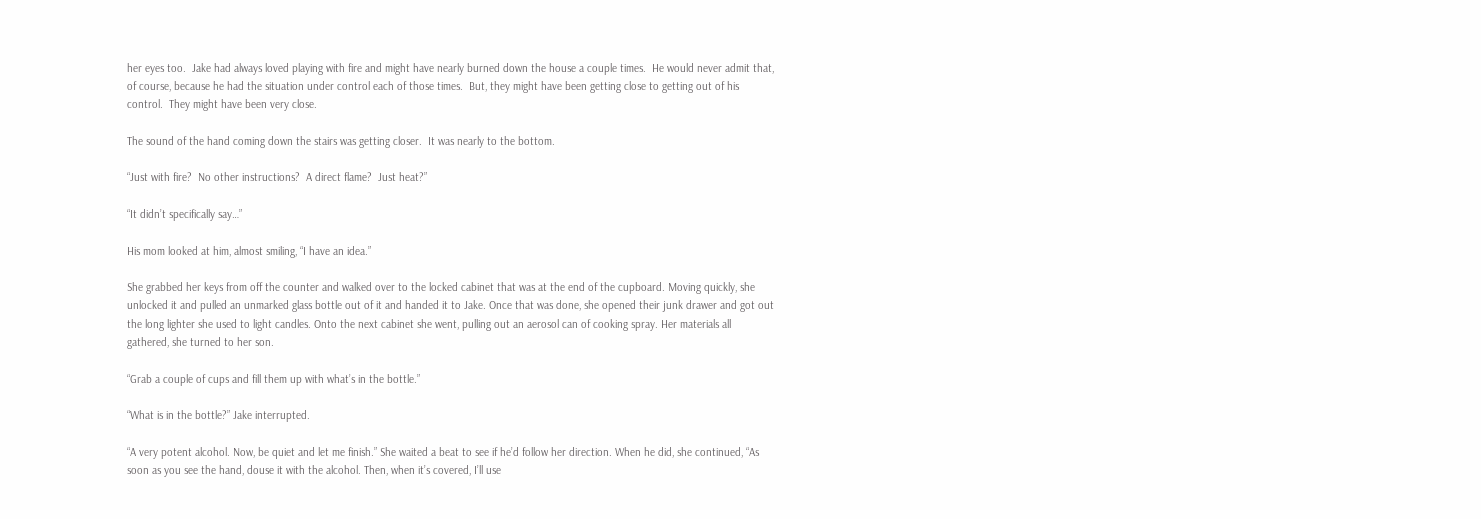her eyes too.  Jake had always loved playing with fire and might have nearly burned down the house a couple times.  He would never admit that, of course, because he had the situation under control each of those times.  But, they might have been getting close to getting out of his control.  They might have been very close.

The sound of the hand coming down the stairs was getting closer.  It was nearly to the bottom.

“Just with fire?  No other instructions?  A direct flame?  Just heat?”

“It didn’t specifically say…”

His mom looked at him, almost smiling, “I have an idea.”

She grabbed her keys from off the counter and walked over to the locked cabinet that was at the end of the cupboard. Moving quickly, she unlocked it and pulled an unmarked glass bottle out of it and handed it to Jake. Once that was done, she opened their junk drawer and got out the long lighter she used to light candles. Onto the next cabinet she went, pulling out an aerosol can of cooking spray. Her materials all gathered, she turned to her son.

“Grab a couple of cups and fill them up with what’s in the bottle.”

“What is in the bottle?” Jake interrupted.

“A very potent alcohol. Now, be quiet and let me finish.” She waited a beat to see if he’d follow her direction. When he did, she continued, “As soon as you see the hand, douse it with the alcohol. Then, when it’s covered, I’ll use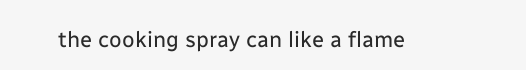the cooking spray can like a flame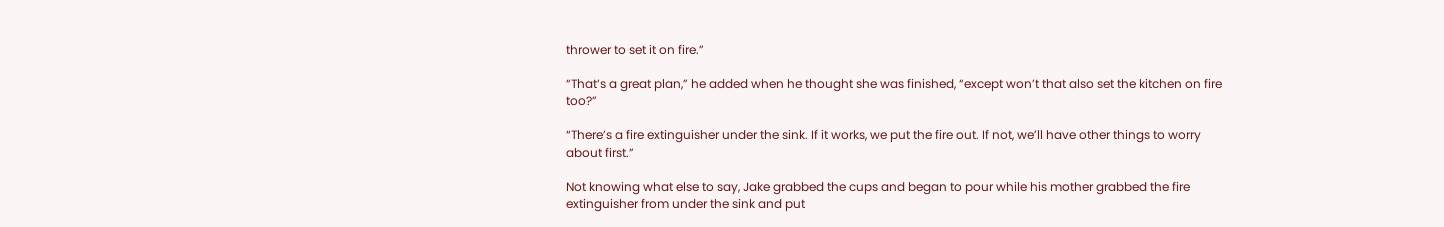thrower to set it on fire.”

“That’s a great plan,” he added when he thought she was finished, “except won’t that also set the kitchen on fire too?”

“There’s a fire extinguisher under the sink. If it works, we put the fire out. If not, we’ll have other things to worry about first.”

Not knowing what else to say, Jake grabbed the cups and began to pour while his mother grabbed the fire extinguisher from under the sink and put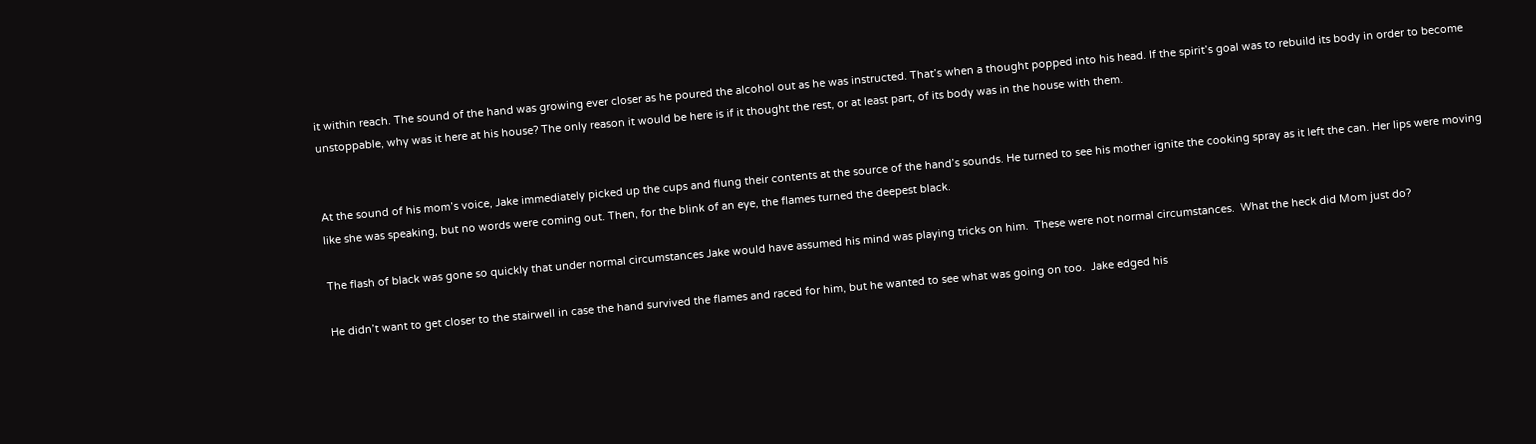it within reach. The sound of the hand was growing ever closer as he poured the alcohol out as he was instructed. That’s when a thought popped into his head. If the spirit’s goal was to rebuild its body in order to become unstoppable, why was it here at his house? The only reason it would be here is if it thought the rest, or at least part, of its body was in the house with them.


At the sound of his mom’s voice, Jake immediately picked up the cups and flung their contents at the source of the hand’s sounds. He turned to see his mother ignite the cooking spray as it left the can. Her lips were moving like she was speaking, but no words were coming out. Then, for the blink of an eye, the flames turned the deepest black.

The flash of black was gone so quickly that under normal circumstances Jake would have assumed his mind was playing tricks on him.  These were not normal circumstances.  What the heck did Mom just do?

He didn’t want to get closer to the stairwell in case the hand survived the flames and raced for him, but he wanted to see what was going on too.  Jake edged his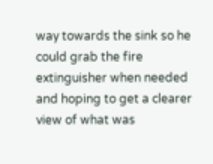way towards the sink so he could grab the fire extinguisher when needed and hoping to get a clearer view of what was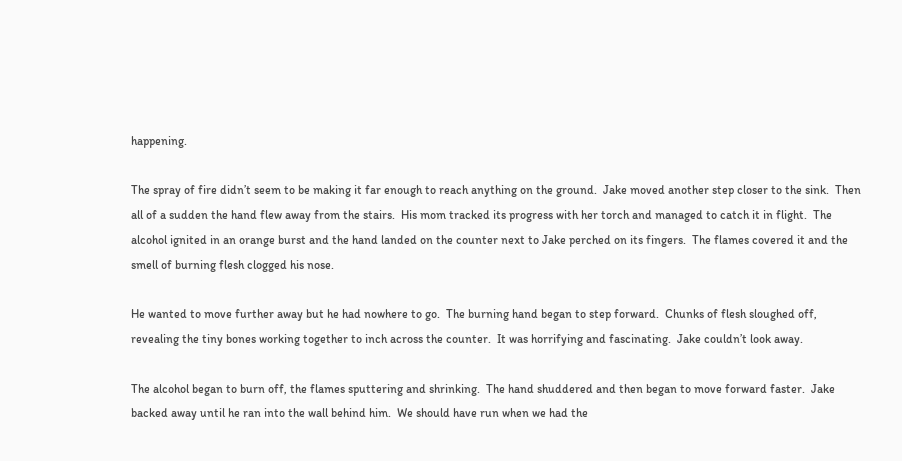happening.

The spray of fire didn’t seem to be making it far enough to reach anything on the ground.  Jake moved another step closer to the sink.  Then all of a sudden the hand flew away from the stairs.  His mom tracked its progress with her torch and managed to catch it in flight.  The alcohol ignited in an orange burst and the hand landed on the counter next to Jake perched on its fingers.  The flames covered it and the smell of burning flesh clogged his nose.

He wanted to move further away but he had nowhere to go.  The burning hand began to step forward.  Chunks of flesh sloughed off, revealing the tiny bones working together to inch across the counter.  It was horrifying and fascinating.  Jake couldn’t look away.

The alcohol began to burn off, the flames sputtering and shrinking.  The hand shuddered and then began to move forward faster.  Jake backed away until he ran into the wall behind him.  We should have run when we had the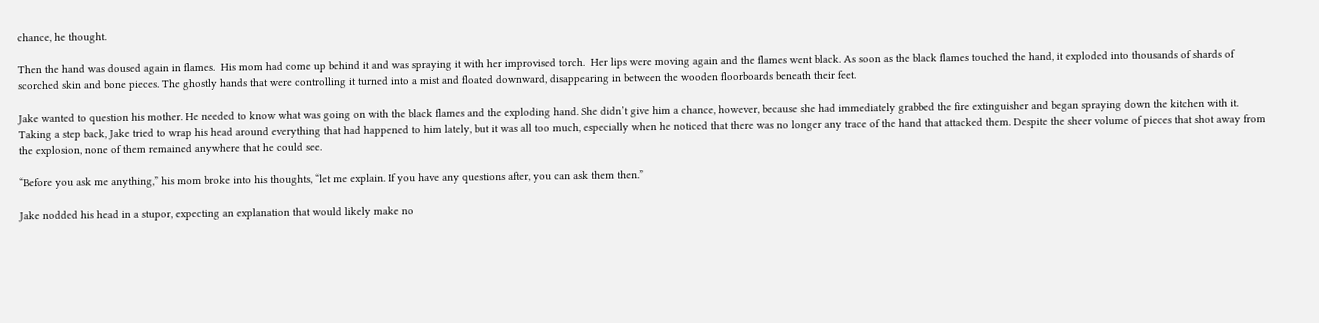chance, he thought.

Then the hand was doused again in flames.  His mom had come up behind it and was spraying it with her improvised torch.  Her lips were moving again and the flames went black. As soon as the black flames touched the hand, it exploded into thousands of shards of scorched skin and bone pieces. The ghostly hands that were controlling it turned into a mist and floated downward, disappearing in between the wooden floorboards beneath their feet.

Jake wanted to question his mother. He needed to know what was going on with the black flames and the exploding hand. She didn’t give him a chance, however, because she had immediately grabbed the fire extinguisher and began spraying down the kitchen with it. Taking a step back, Jake tried to wrap his head around everything that had happened to him lately, but it was all too much, especially when he noticed that there was no longer any trace of the hand that attacked them. Despite the sheer volume of pieces that shot away from the explosion, none of them remained anywhere that he could see.

“Before you ask me anything,” his mom broke into his thoughts, “let me explain. If you have any questions after, you can ask them then.”

Jake nodded his head in a stupor, expecting an explanation that would likely make no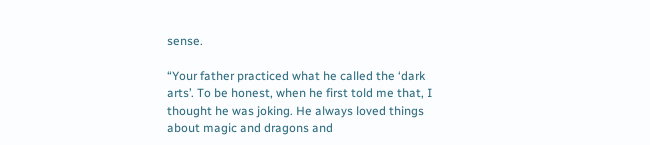sense.

“Your father practiced what he called the ‘dark arts’. To be honest, when he first told me that, I thought he was joking. He always loved things about magic and dragons and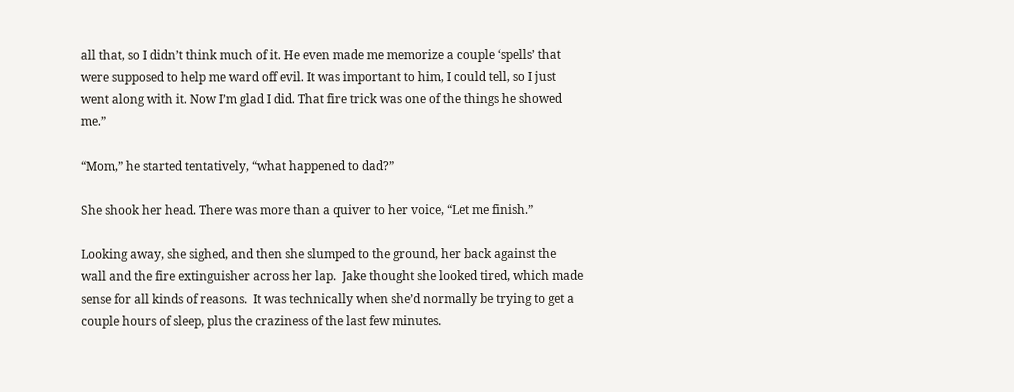all that, so I didn’t think much of it. He even made me memorize a couple ‘spells’ that were supposed to help me ward off evil. It was important to him, I could tell, so I just went along with it. Now I’m glad I did. That fire trick was one of the things he showed me.”

“Mom,” he started tentatively, “what happened to dad?”

She shook her head. There was more than a quiver to her voice, “Let me finish.”

Looking away, she sighed, and then she slumped to the ground, her back against the wall and the fire extinguisher across her lap.  Jake thought she looked tired, which made sense for all kinds of reasons.  It was technically when she’d normally be trying to get a couple hours of sleep, plus the craziness of the last few minutes.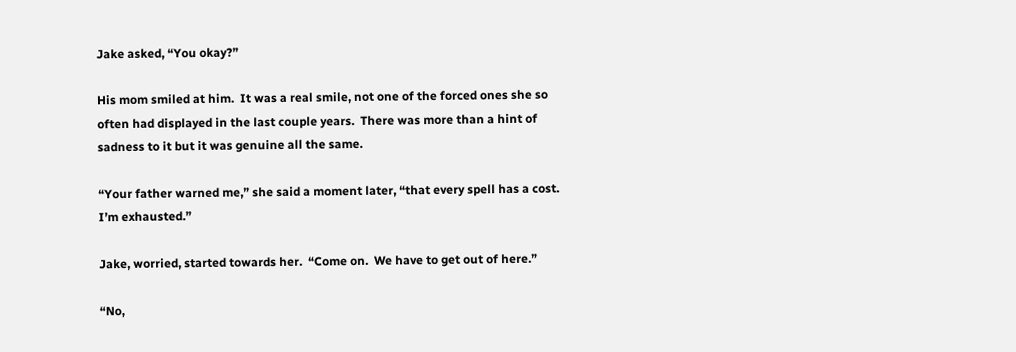Jake asked, “You okay?”

His mom smiled at him.  It was a real smile, not one of the forced ones she so often had displayed in the last couple years.  There was more than a hint of sadness to it but it was genuine all the same.

“Your father warned me,” she said a moment later, “that every spell has a cost.  I’m exhausted.”

Jake, worried, started towards her.  “Come on.  We have to get out of here.”

“No,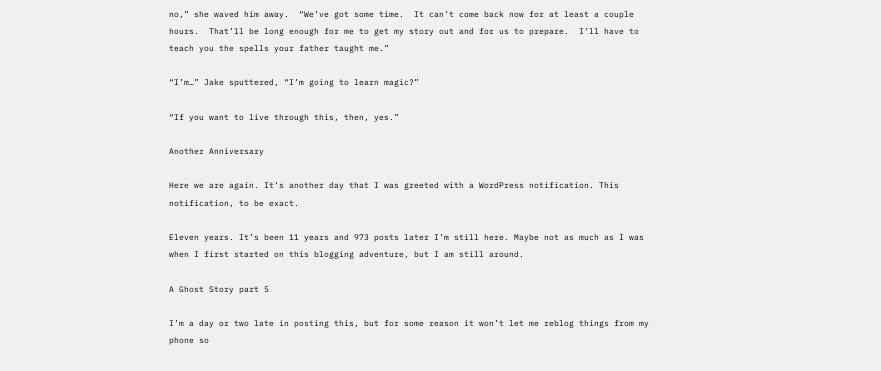no,” she waved him away.  “We’ve got some time.  It can’t come back now for at least a couple hours.  That’ll be long enough for me to get my story out and for us to prepare.  I’ll have to teach you the spells your father taught me.”

“I’m…” Jake sputtered, “I’m going to learn magic?”

“If you want to live through this, then, yes.”

Another Anniversary

Here we are again. It’s another day that I was greeted with a WordPress notification. This notification, to be exact.

Eleven years. It’s been 11 years and 973 posts later I’m still here. Maybe not as much as I was when I first started on this blogging adventure, but I am still around.

A Ghost Story part 5

I’m a day or two late in posting this, but for some reason it won’t let me reblog things from my phone so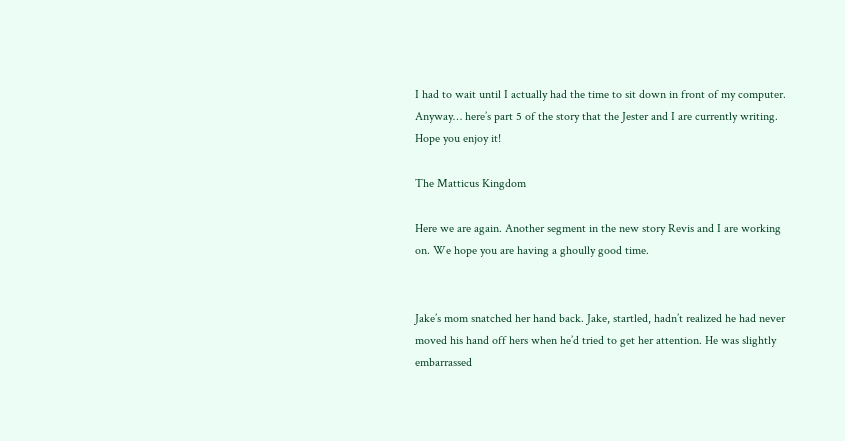I had to wait until I actually had the time to sit down in front of my computer. Anyway… here’s part 5 of the story that the Jester and I are currently writing. Hope you enjoy it!

The Matticus Kingdom

Here we are again. Another segment in the new story Revis and I are working on. We hope you are having a ghoully good time.


Jake’s mom snatched her hand back. Jake, startled, hadn’t realized he had never moved his hand off hers when he’d tried to get her attention. He was slightly embarrassed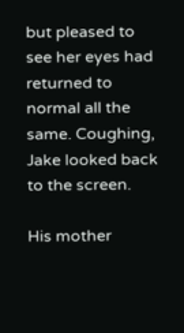but pleased to see her eyes had returned to normal all the same. Coughing, Jake looked back to the screen.

His mother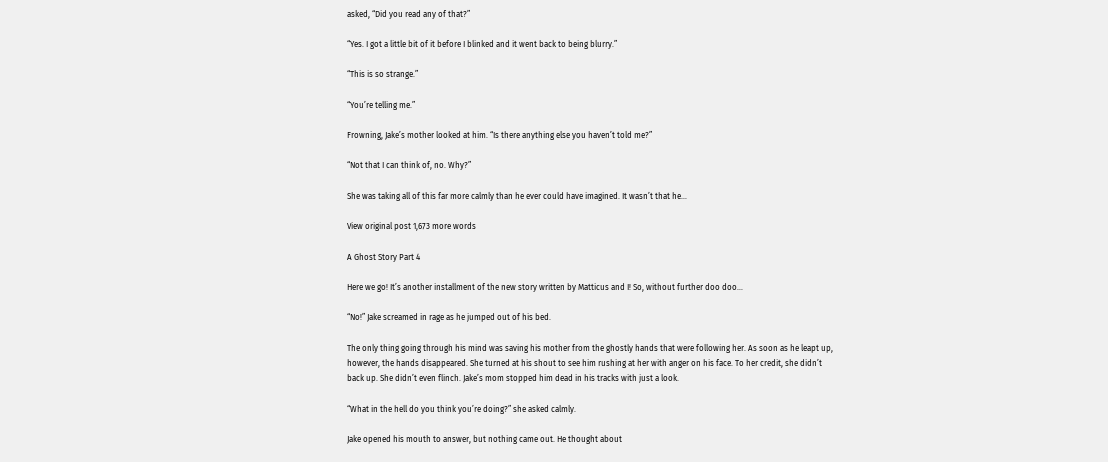asked, “Did you read any of that?”

“Yes. I got a little bit of it before I blinked and it went back to being blurry.”

“This is so strange.”

“You’re telling me.”

Frowning, Jake’s mother looked at him. “Is there anything else you haven’t told me?”

“Not that I can think of, no. Why?”

She was taking all of this far more calmly than he ever could have imagined. It wasn’t that he…

View original post 1,673 more words

A Ghost Story Part 4

Here we go! It’s another installment of the new story written by Matticus and I! So, without further doo doo…

“No!” Jake screamed in rage as he jumped out of his bed.

The only thing going through his mind was saving his mother from the ghostly hands that were following her. As soon as he leapt up, however, the hands disappeared. She turned at his shout to see him rushing at her with anger on his face. To her credit, she didn’t back up. She didn’t even flinch. Jake’s mom stopped him dead in his tracks with just a look.

“What in the hell do you think you’re doing?” she asked calmly.

Jake opened his mouth to answer, but nothing came out. He thought about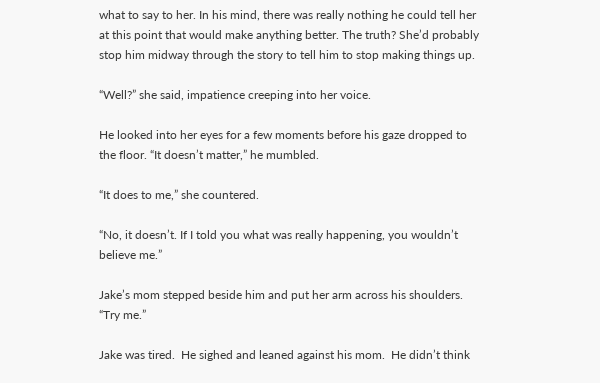what to say to her. In his mind, there was really nothing he could tell her at this point that would make anything better. The truth? She’d probably stop him midway through the story to tell him to stop making things up.

“Well?” she said, impatience creeping into her voice.

He looked into her eyes for a few moments before his gaze dropped to the floor. “It doesn’t matter,” he mumbled.

“It does to me,” she countered.

“No, it doesn’t. If I told you what was really happening, you wouldn’t believe me.”

Jake’s mom stepped beside him and put her arm across his shoulders. “Try me.”

Jake was tired.  He sighed and leaned against his mom.  He didn’t think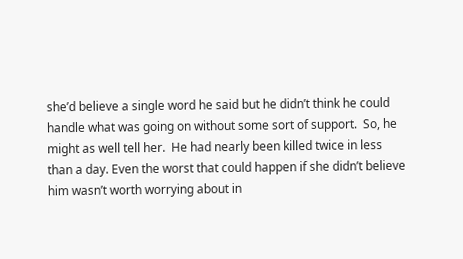she’d believe a single word he said but he didn’t think he could handle what was going on without some sort of support.  So, he might as well tell her.  He had nearly been killed twice in less than a day. Even the worst that could happen if she didn’t believe him wasn’t worth worrying about in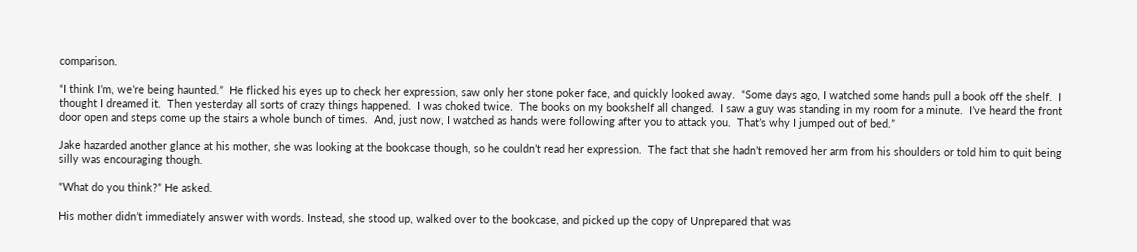comparison.

“I think I’m, we’re being haunted.”  He flicked his eyes up to check her expression, saw only her stone poker face, and quickly looked away.  “Some days ago, I watched some hands pull a book off the shelf.  I thought I dreamed it.  Then yesterday all sorts of crazy things happened.  I was choked twice.  The books on my bookshelf all changed.  I saw a guy was standing in my room for a minute.  I’ve heard the front door open and steps come up the stairs a whole bunch of times.  And, just now, I watched as hands were following after you to attack you.  That’s why I jumped out of bed.”

Jake hazarded another glance at his mother, she was looking at the bookcase though, so he couldn’t read her expression.  The fact that she hadn’t removed her arm from his shoulders or told him to quit being silly was encouraging though.

“What do you think?” He asked.

His mother didn’t immediately answer with words. Instead, she stood up, walked over to the bookcase, and picked up the copy of Unprepared that was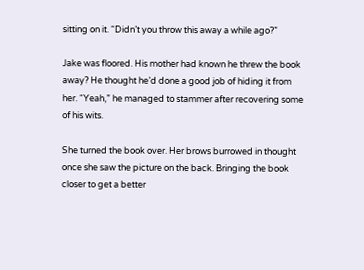sitting on it. “Didn’t you throw this away a while ago?”

Jake was floored. His mother had known he threw the book away? He thought he’d done a good job of hiding it from her. “Yeah,” he managed to stammer after recovering some of his wits.

She turned the book over. Her brows burrowed in thought once she saw the picture on the back. Bringing the book closer to get a better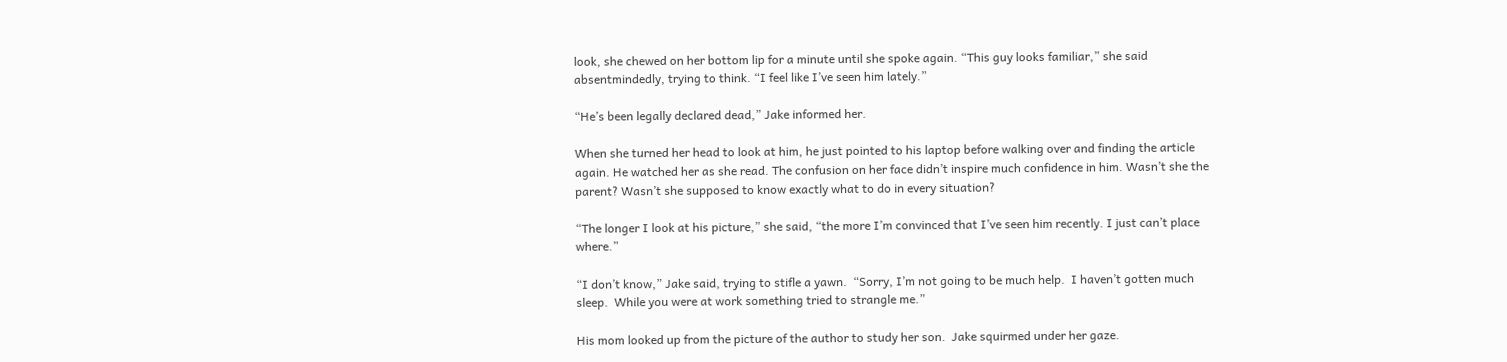look, she chewed on her bottom lip for a minute until she spoke again. “This guy looks familiar,” she said absentmindedly, trying to think. “I feel like I’ve seen him lately.”

“He’s been legally declared dead,” Jake informed her.

When she turned her head to look at him, he just pointed to his laptop before walking over and finding the article again. He watched her as she read. The confusion on her face didn’t inspire much confidence in him. Wasn’t she the parent? Wasn’t she supposed to know exactly what to do in every situation?

“The longer I look at his picture,” she said, “the more I’m convinced that I’ve seen him recently. I just can’t place where.”

“I don’t know,” Jake said, trying to stifle a yawn.  “Sorry, I’m not going to be much help.  I haven’t gotten much sleep.  While you were at work something tried to strangle me.”

His mom looked up from the picture of the author to study her son.  Jake squirmed under her gaze.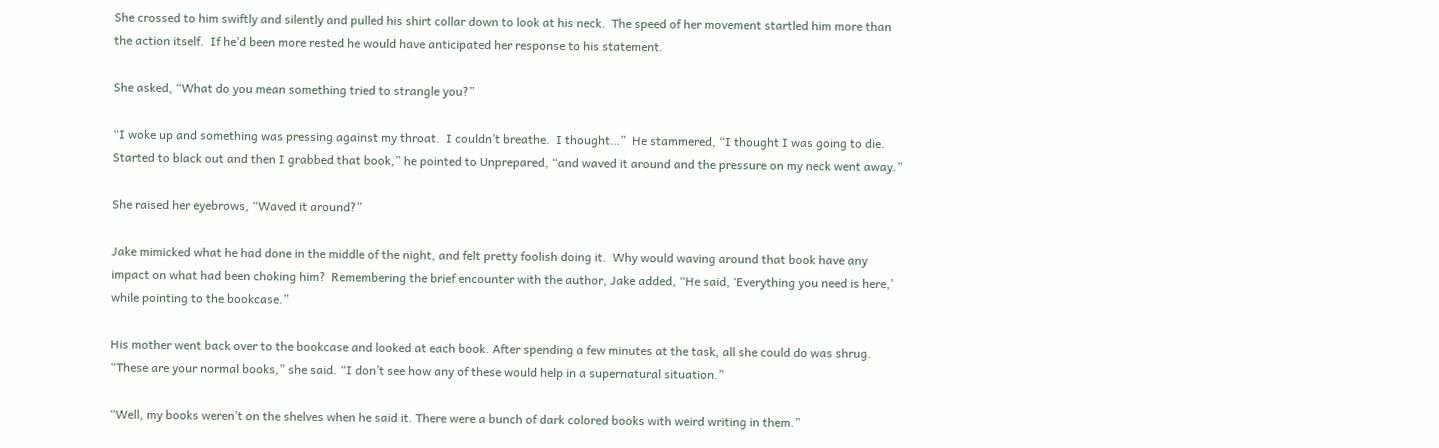She crossed to him swiftly and silently and pulled his shirt collar down to look at his neck.  The speed of her movement startled him more than the action itself.  If he’d been more rested he would have anticipated her response to his statement.

She asked, “What do you mean something tried to strangle you?”

“I woke up and something was pressing against my throat.  I couldn’t breathe.  I thought…”  He stammered, “I thought I was going to die.  Started to black out and then I grabbed that book,” he pointed to Unprepared, “and waved it around and the pressure on my neck went away.”

She raised her eyebrows, “Waved it around?”

Jake mimicked what he had done in the middle of the night, and felt pretty foolish doing it.  Why would waving around that book have any impact on what had been choking him?  Remembering the brief encounter with the author, Jake added, “He said, ‘Everything you need is here,’ while pointing to the bookcase.”

His mother went back over to the bookcase and looked at each book. After spending a few minutes at the task, all she could do was shrug. “These are your normal books,” she said. “I don’t see how any of these would help in a supernatural situation.”

“Well, my books weren’t on the shelves when he said it. There were a bunch of dark colored books with weird writing in them.”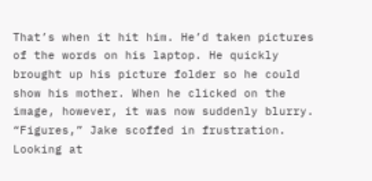That’s when it hit him. He’d taken pictures of the words on his laptop. He quickly brought up his picture folder so he could show his mother. When he clicked on the image, however, it was now suddenly blurry. “Figures,” Jake scoffed in frustration. Looking at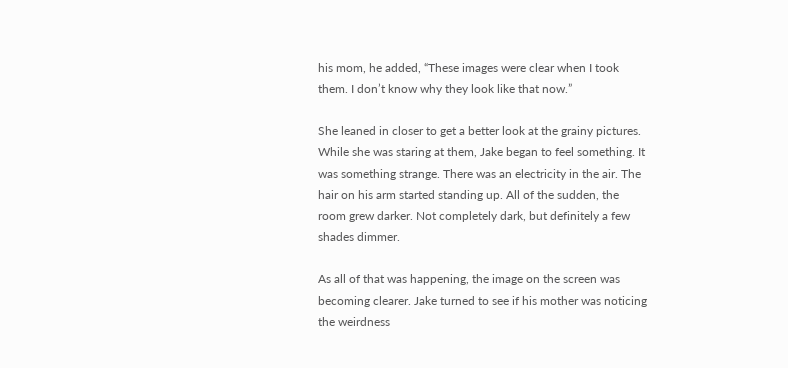his mom, he added, “These images were clear when I took them. I don’t know why they look like that now.”

She leaned in closer to get a better look at the grainy pictures. While she was staring at them, Jake began to feel something. It was something strange. There was an electricity in the air. The hair on his arm started standing up. All of the sudden, the room grew darker. Not completely dark, but definitely a few shades dimmer.

As all of that was happening, the image on the screen was becoming clearer. Jake turned to see if his mother was noticing the weirdness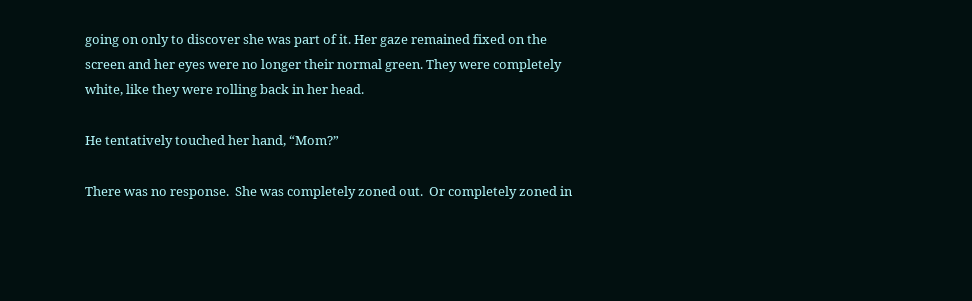going on only to discover she was part of it. Her gaze remained fixed on the screen and her eyes were no longer their normal green. They were completely white, like they were rolling back in her head.

He tentatively touched her hand, “Mom?”

There was no response.  She was completely zoned out.  Or completely zoned in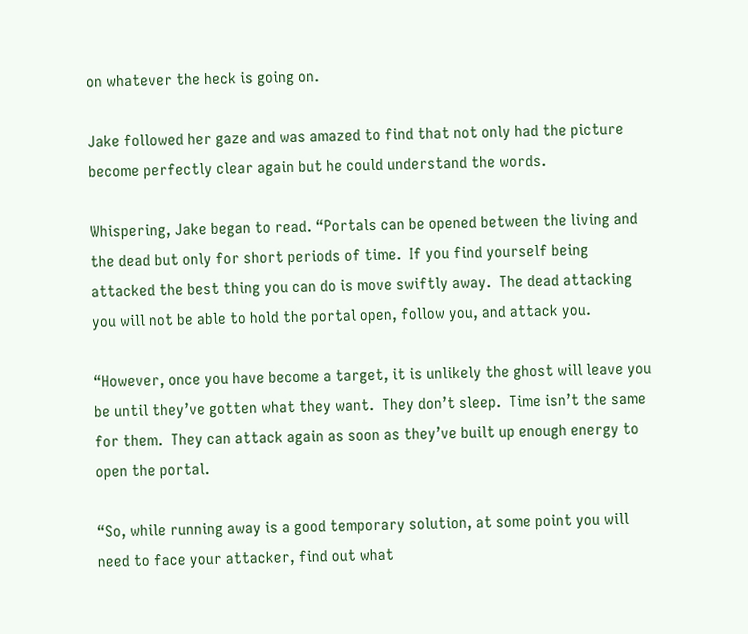on whatever the heck is going on.

Jake followed her gaze and was amazed to find that not only had the picture become perfectly clear again but he could understand the words.

Whispering, Jake began to read. “Portals can be opened between the living and the dead but only for short periods of time.  If you find yourself being attacked the best thing you can do is move swiftly away.  The dead attacking you will not be able to hold the portal open, follow you, and attack you.

“However, once you have become a target, it is unlikely the ghost will leave you be until they’ve gotten what they want.  They don’t sleep.  Time isn’t the same for them.  They can attack again as soon as they’ve built up enough energy to open the portal.

“So, while running away is a good temporary solution, at some point you will need to face your attacker, find out what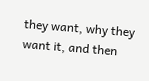they want, why they want it, and then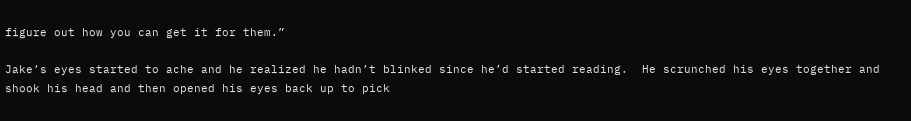figure out how you can get it for them.”

Jake’s eyes started to ache and he realized he hadn’t blinked since he’d started reading.  He scrunched his eyes together and shook his head and then opened his eyes back up to pick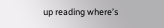up reading where’s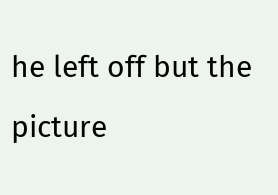he left off but the picture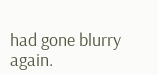had gone blurry again.